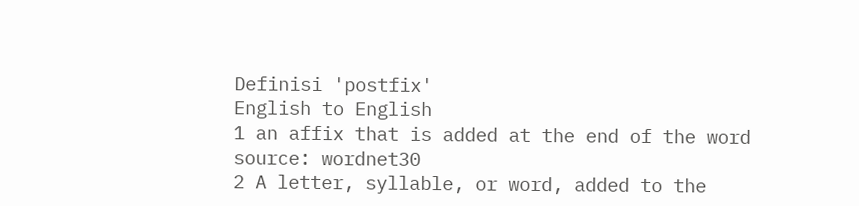Definisi 'postfix'
English to English
1 an affix that is added at the end of the word
source: wordnet30
2 A letter, syllable, or word, added to the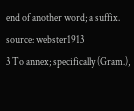end of another word; a suffix.
source: webster1913
3 To annex; specifically (Gram.),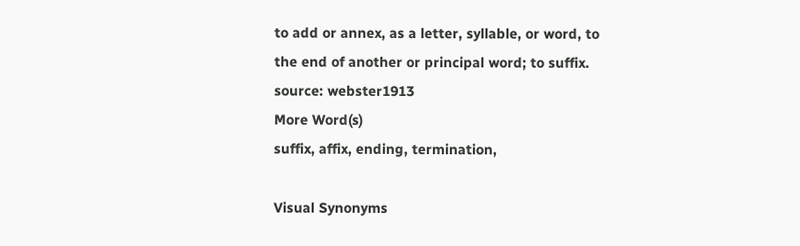to add or annex, as a letter, syllable, or word, to the end of another or principal word; to suffix.
source: webster1913
More Word(s)
suffix, affix, ending, termination,

Visual Synonyms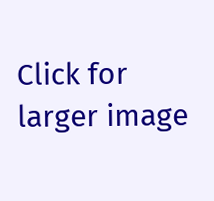Click for larger image